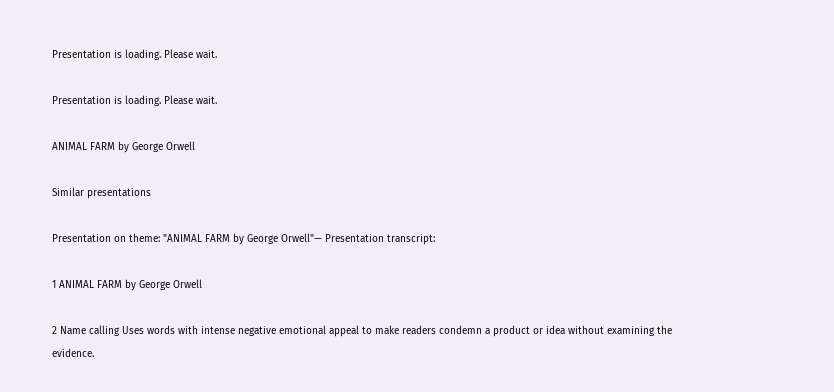Presentation is loading. Please wait.

Presentation is loading. Please wait.

ANIMAL FARM by George Orwell

Similar presentations

Presentation on theme: "ANIMAL FARM by George Orwell"— Presentation transcript:

1 ANIMAL FARM by George Orwell

2 Name calling Uses words with intense negative emotional appeal to make readers condemn a product or idea without examining the evidence.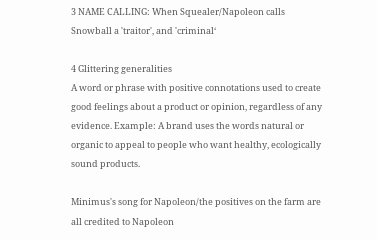3 NAME CALLING: When Squealer/Napoleon calls Snowball a 'traitor', and 'criminal‘

4 Glittering generalities
A word or phrase with positive connotations used to create good feelings about a product or opinion, regardless of any evidence. Example: A brand uses the words natural or organic to appeal to people who want healthy, ecologically sound products.

Minimus's song for Napoleon/the positives on the farm are all credited to Napoleon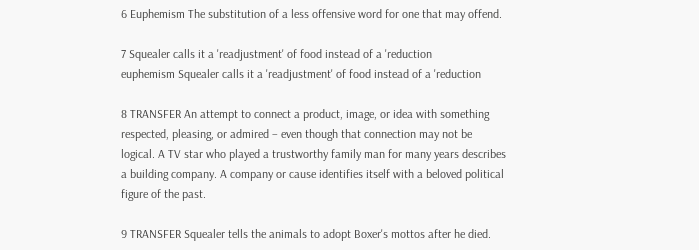6 Euphemism The substitution of a less offensive word for one that may offend.

7 Squealer calls it a 'readjustment' of food instead of a 'reduction
euphemism Squealer calls it a 'readjustment' of food instead of a 'reduction

8 TRANSFER An attempt to connect a product, image, or idea with something respected, pleasing, or admired – even though that connection may not be logical. A TV star who played a trustworthy family man for many years describes a building company. A company or cause identifies itself with a beloved political figure of the past.

9 TRANSFER Squealer tells the animals to adopt Boxer's mottos after he died.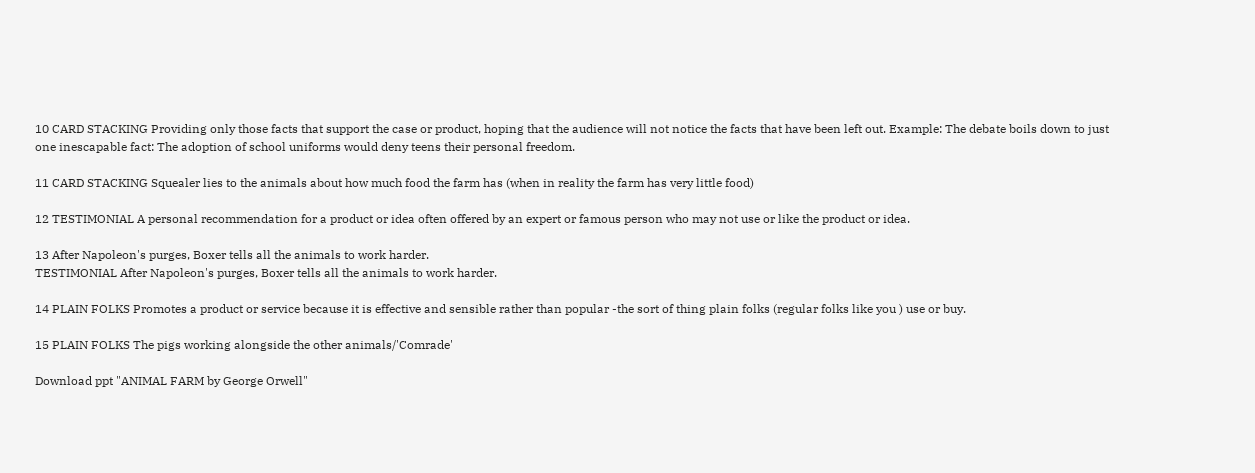10 CARD STACKING Providing only those facts that support the case or product, hoping that the audience will not notice the facts that have been left out. Example: The debate boils down to just one inescapable fact: The adoption of school uniforms would deny teens their personal freedom.

11 CARD STACKING Squealer lies to the animals about how much food the farm has (when in reality the farm has very little food)

12 TESTIMONIAL A personal recommendation for a product or idea often offered by an expert or famous person who may not use or like the product or idea.

13 After Napoleon's purges, Boxer tells all the animals to work harder.
TESTIMONIAL After Napoleon's purges, Boxer tells all the animals to work harder.

14 PLAIN FOLKS Promotes a product or service because it is effective and sensible rather than popular -the sort of thing plain folks (regular folks like you ) use or buy.

15 PLAIN FOLKS The pigs working alongside the other animals/'Comrade'

Download ppt "ANIMAL FARM by George Orwell"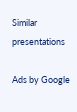Similar presentations

Ads by Google